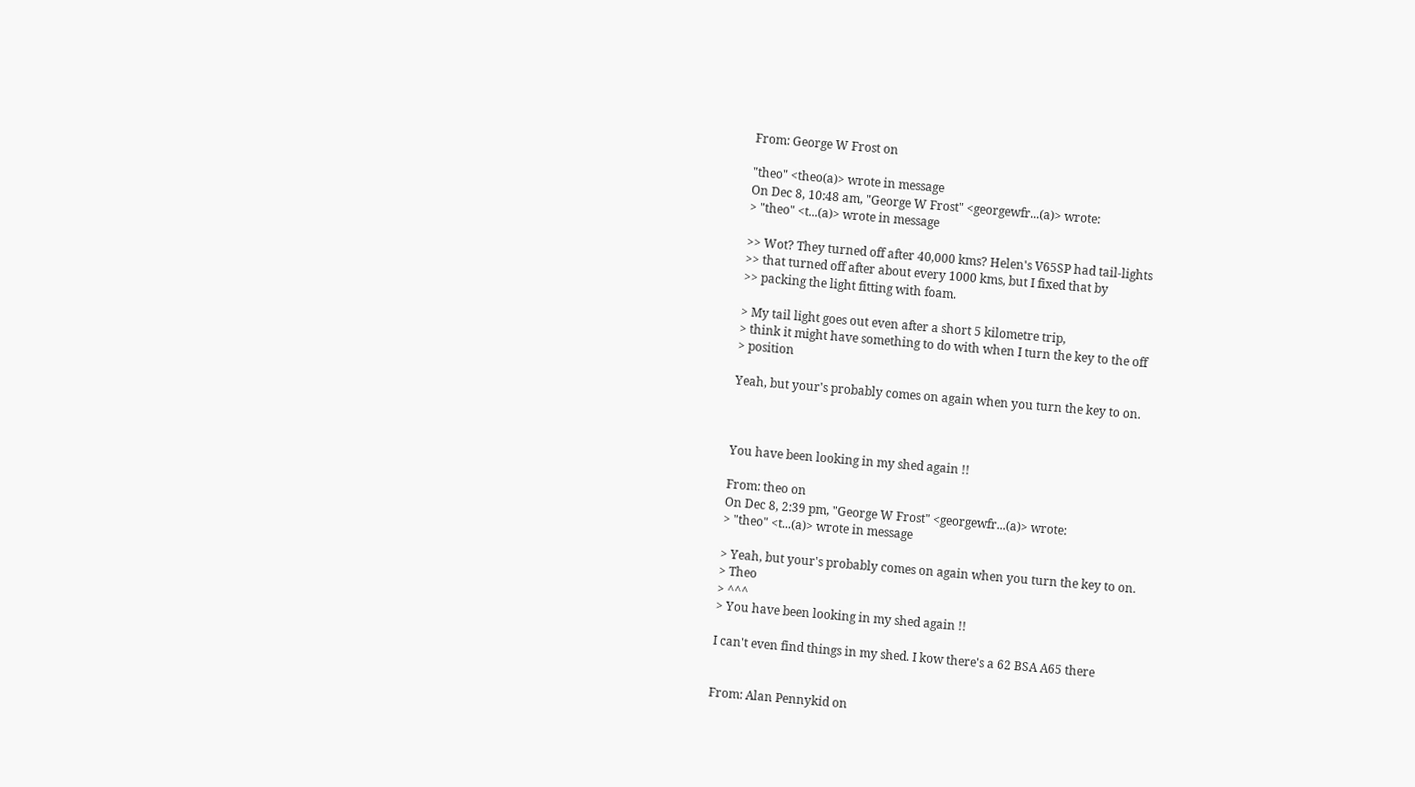From: George W Frost on

"theo" <theo(a)> wrote in message
On Dec 8, 10:48 am, "George W Frost" <georgewfr...(a)> wrote:
> "theo" <t...(a)> wrote in message

>> Wot? They turned off after 40,000 kms? Helen's V65SP had tail-lights
>> that turned off after about every 1000 kms, but I fixed that by
>> packing the light fitting with foam.

> My tail light goes out even after a short 5 kilometre trip,
> think it might have something to do with when I turn the key to the off
> position

Yeah, but your's probably comes on again when you turn the key to on.



You have been looking in my shed again !!

From: theo on
On Dec 8, 2:39 pm, "George W Frost" <georgewfr...(a)> wrote:
> "theo" <t...(a)> wrote in message

> Yeah, but your's probably comes on again when you turn the key to on.
> Theo
> ^^^
> You have been looking in my shed again !!

I can't even find things in my shed. I kow there's a 62 BSA A65 there


From: Alan Pennykid on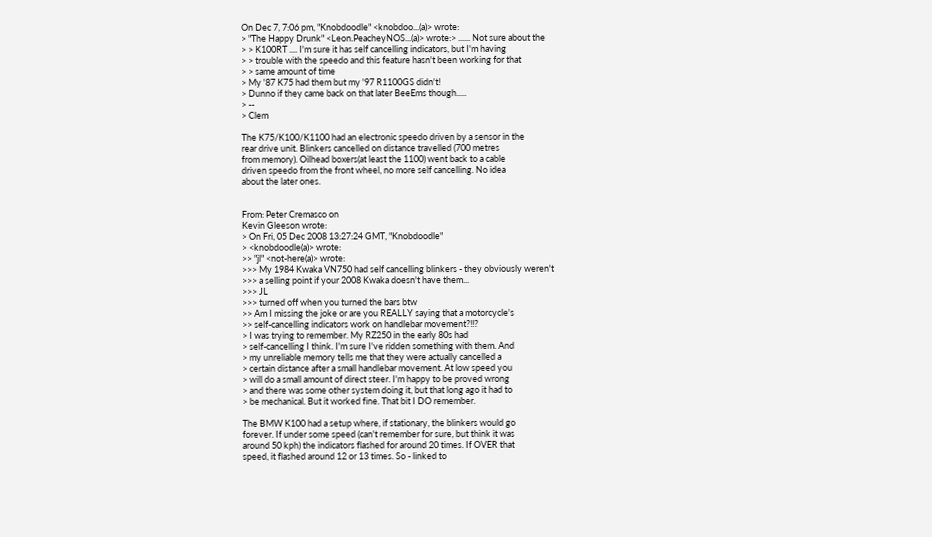On Dec 7, 7:06 pm, "Knobdoodle" <knobdoo...(a)> wrote:
> "The Happy Drunk" <Leon.PeacheyNOS...(a)> wrote:> ...... Not sure about the
> > K100RT .... I'm sure it has self cancelling indicators, but I'm having
> > trouble with the speedo and this feature hasn't been working for that
> > same amount of time
> My '87 K75 had them but my '97 R1100GS didn't!
> Dunno if they came back on that later BeeEms though.....
> --
> Clem

The K75/K100/K1100 had an electronic speedo driven by a sensor in the
rear drive unit. Blinkers cancelled on distance travelled (700 metres
from memory). Oilhead boxers(at least the 1100) went back to a cable
driven speedo from the front wheel, no more self cancelling. No idea
about the later ones.


From: Peter Cremasco on
Kevin Gleeson wrote:
> On Fri, 05 Dec 2008 13:27:24 GMT, "Knobdoodle"
> <knobdoodle(a)> wrote:
>> "jl" <not-here(a)> wrote:
>>> My 1984 Kwaka VN750 had self cancelling blinkers - they obviously weren't
>>> a selling point if your 2008 Kwaka doesn't have them...
>>> JL
>>> turned off when you turned the bars btw
>> Am I missing the joke or are you REALLY saying that a motorcycle's
>> self-cancelling indicators work on handlebar movement?!!?
> I was trying to remember. My RZ250 in the early 80s had
> self-cancelling I think. I'm sure I've ridden something with them. And
> my unreliable memory tells me that they were actually cancelled a
> certain distance after a small handlebar movement. At low speed you
> will do a small amount of direct steer. I'm happy to be proved wrong
> and there was some other system doing it, but that long ago it had to
> be mechanical. But it worked fine. That bit I DO remember.

The BMW K100 had a setup where, if stationary, the blinkers would go
forever. If under some speed (can't remember for sure, but think it was
around 50 kph) the indicators flashed for around 20 times. If OVER that
speed, it flashed around 12 or 13 times. So - linked to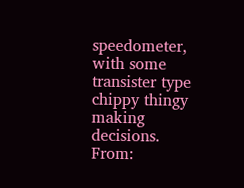speedometer,
with some transister type chippy thingy making decisions.
From: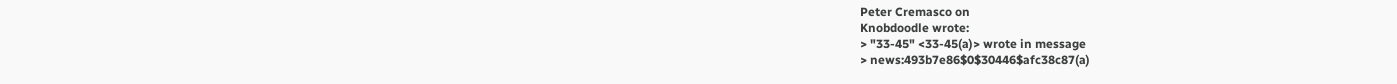Peter Cremasco on
Knobdoodle wrote:
> "33-45" <33-45(a)> wrote in message
> news:493b7e86$0$30446$afc38c87(a)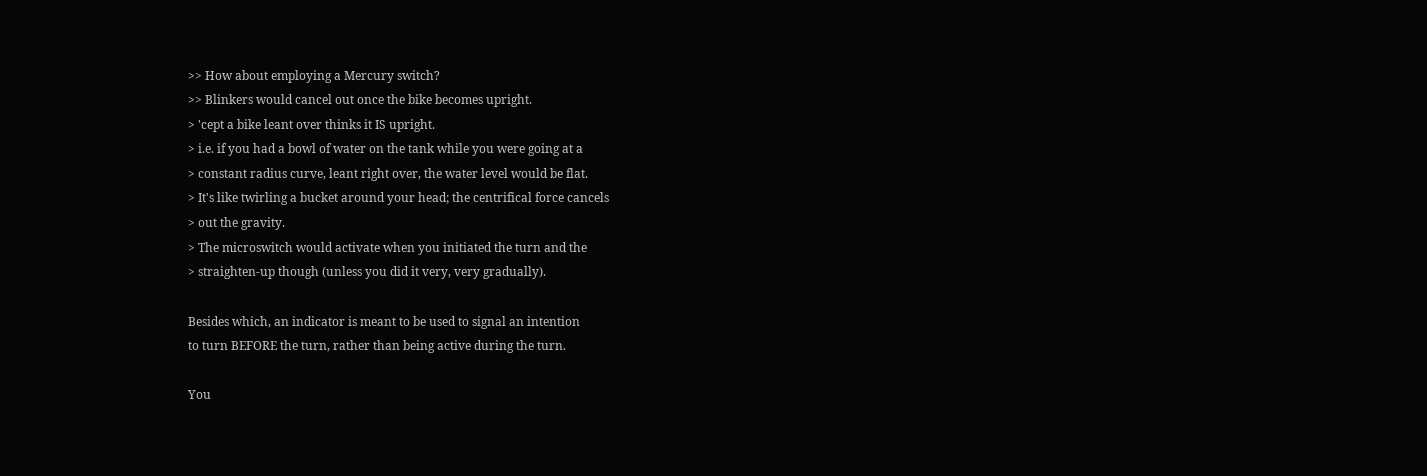>> How about employing a Mercury switch?
>> Blinkers would cancel out once the bike becomes upright.
> 'cept a bike leant over thinks it IS upright.
> i.e. if you had a bowl of water on the tank while you were going at a
> constant radius curve, leant right over, the water level would be flat.
> It's like twirling a bucket around your head; the centrifical force cancels
> out the gravity.
> The microswitch would activate when you initiated the turn and the
> straighten-up though (unless you did it very, very gradually).

Besides which, an indicator is meant to be used to signal an intention
to turn BEFORE the turn, rather than being active during the turn.

You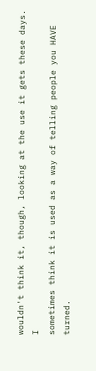wouldn't think it, though, looking at the use it gets these days. I
sometimes think it is used as a way of telling people you HAVE turned.